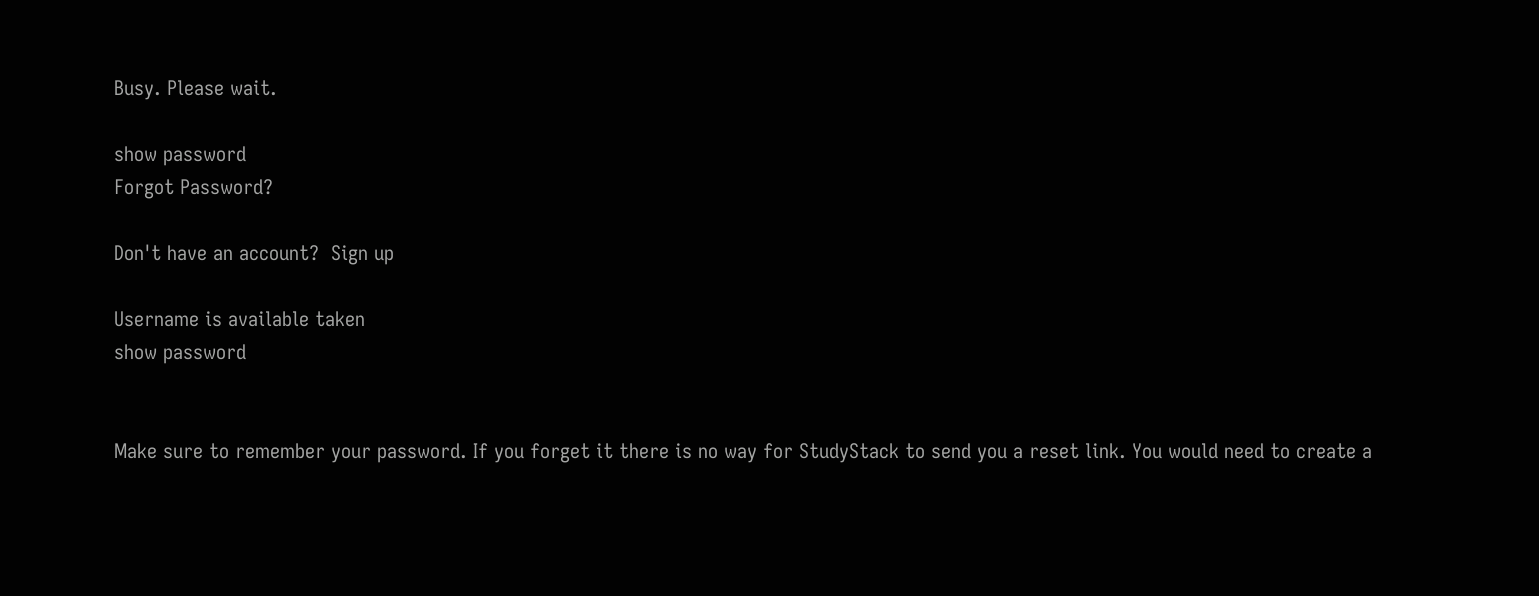Busy. Please wait.

show password
Forgot Password?

Don't have an account?  Sign up

Username is available taken
show password


Make sure to remember your password. If you forget it there is no way for StudyStack to send you a reset link. You would need to create a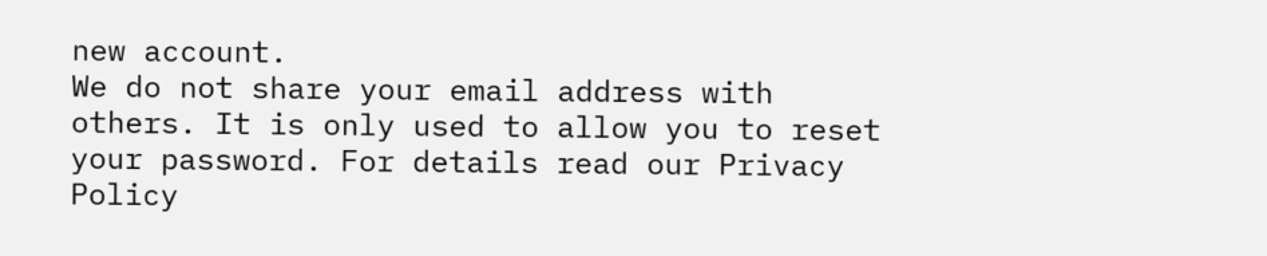new account.
We do not share your email address with others. It is only used to allow you to reset your password. For details read our Privacy Policy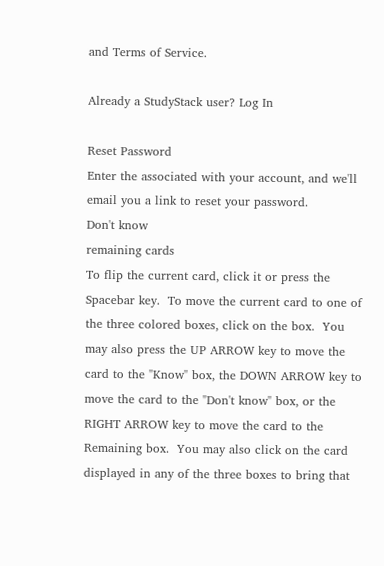and Terms of Service.

Already a StudyStack user? Log In

Reset Password
Enter the associated with your account, and we'll email you a link to reset your password.
Don't know
remaining cards
To flip the current card, click it or press the Spacebar key.  To move the current card to one of the three colored boxes, click on the box.  You may also press the UP ARROW key to move the card to the "Know" box, the DOWN ARROW key to move the card to the "Don't know" box, or the RIGHT ARROW key to move the card to the Remaining box.  You may also click on the card displayed in any of the three boxes to bring that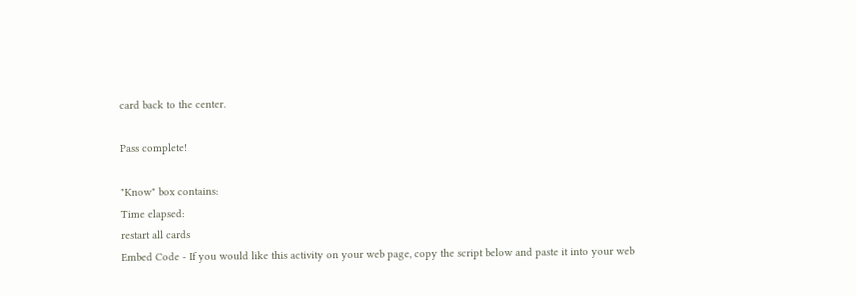card back to the center.

Pass complete!

"Know" box contains:
Time elapsed:
restart all cards
Embed Code - If you would like this activity on your web page, copy the script below and paste it into your web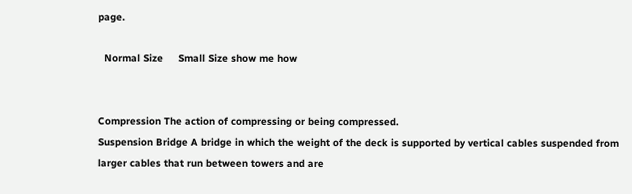page.

  Normal Size     Small Size show me how


Compression The action of compressing or being compressed.
Suspension Bridge A bridge in which the weight of the deck is supported by vertical cables suspended from larger cables that run between towers and are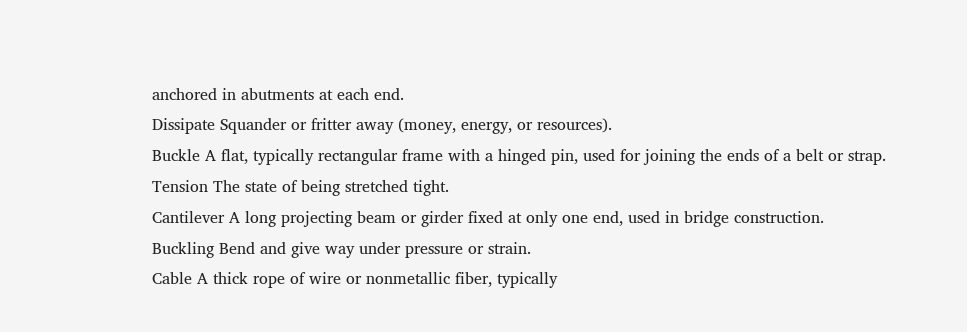anchored in abutments at each end.
Dissipate Squander or fritter away (money, energy, or resources).
Buckle A flat, typically rectangular frame with a hinged pin, used for joining the ends of a belt or strap.
Tension The state of being stretched tight.
Cantilever A long projecting beam or girder fixed at only one end, used in bridge construction.
Buckling Bend and give way under pressure or strain.
Cable A thick rope of wire or nonmetallic fiber, typically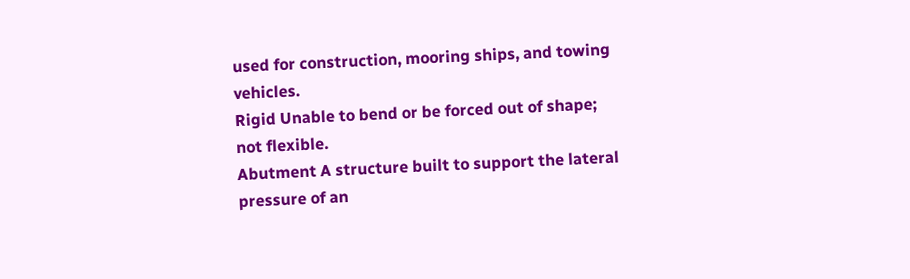used for construction, mooring ships, and towing vehicles.
Rigid Unable to bend or be forced out of shape; not flexible.
Abutment A structure built to support the lateral pressure of an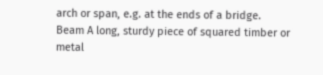arch or span, e.g. at the ends of a bridge.
Beam A long, sturdy piece of squared timber or metal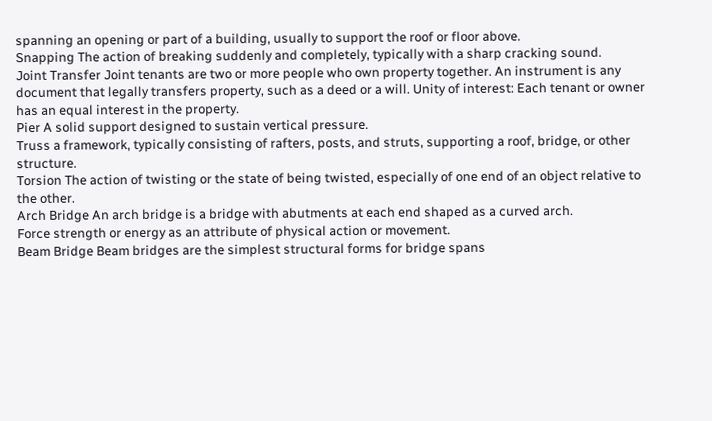spanning an opening or part of a building, usually to support the roof or floor above.
Snapping The action of breaking suddenly and completely, typically with a sharp cracking sound.
Joint Transfer Joint tenants are two or more people who own property together. An instrument is any document that legally transfers property, such as a deed or a will. Unity of interest: Each tenant or owner has an equal interest in the property.
Pier A solid support designed to sustain vertical pressure.
Truss a framework, typically consisting of rafters, posts, and struts, supporting a roof, bridge, or other structure.
Torsion The action of twisting or the state of being twisted, especially of one end of an object relative to the other.
Arch Bridge An arch bridge is a bridge with abutments at each end shaped as a curved arch.
Force strength or energy as an attribute of physical action or movement.
Beam Bridge Beam bridges are the simplest structural forms for bridge spans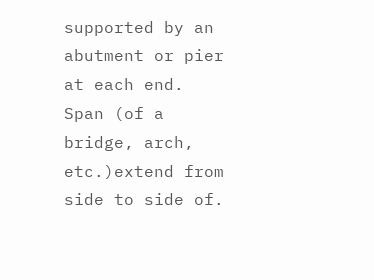supported by an abutment or pier at each end.
Span (of a bridge, arch, etc.)extend from side to side of.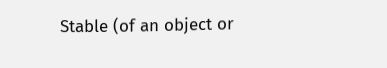Stable (of an object or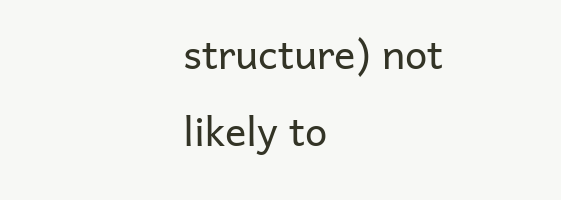structure) not likely to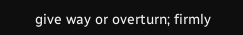give way or overturn; firmly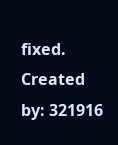fixed.
Created by: 321916